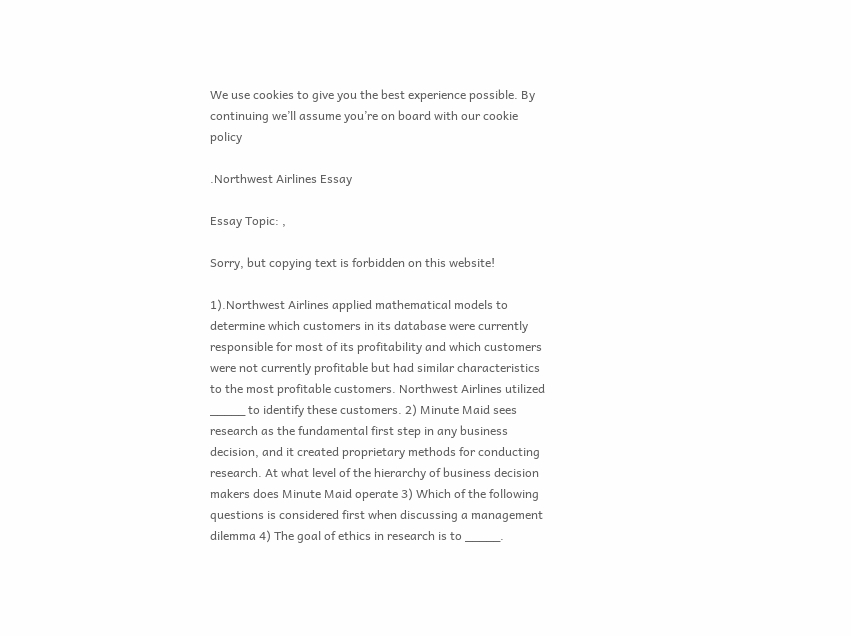We use cookies to give you the best experience possible. By continuing we’ll assume you’re on board with our cookie policy

.Northwest Airlines Essay

Essay Topic: ,

Sorry, but copying text is forbidden on this website!

1).Northwest Airlines applied mathematical models to determine which customers in its database were currently responsible for most of its profitability and which customers were not currently profitable but had similar characteristics to the most profitable customers. Northwest Airlines utilized _____ to identify these customers. 2) Minute Maid sees research as the fundamental first step in any business decision, and it created proprietary methods for conducting research. At what level of the hierarchy of business decision makers does Minute Maid operate 3) Which of the following questions is considered first when discussing a management dilemma 4) The goal of ethics in research is to _____.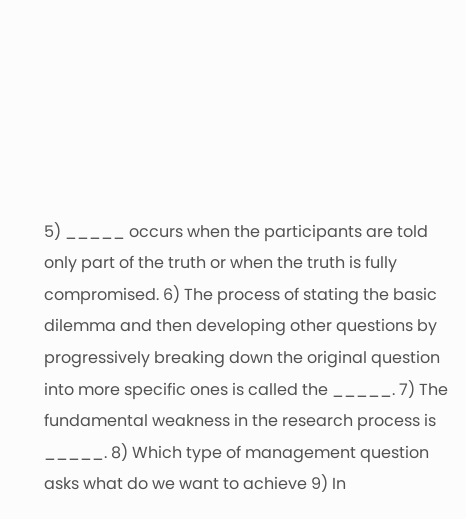5) _____ occurs when the participants are told only part of the truth or when the truth is fully compromised. 6) The process of stating the basic dilemma and then developing other questions by progressively breaking down the original question into more specific ones is called the _____. 7) The fundamental weakness in the research process is _____. 8) Which type of management question asks what do we want to achieve 9) In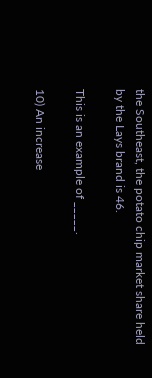the Southeast, the potato chip market share held by the Lays brand is 46.

This is an example of _____.

10) An increase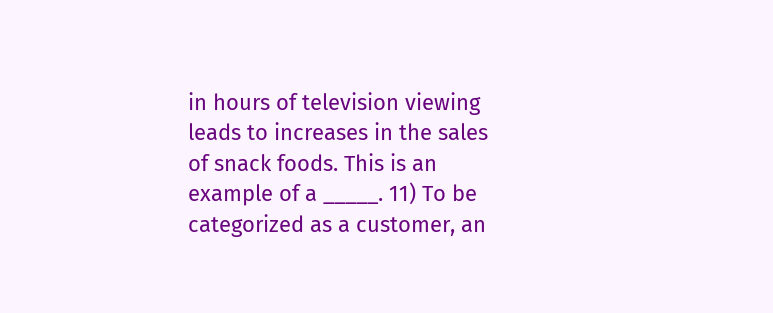in hours of television viewing leads to increases in the sales of snack foods. This is an example of a _____. 11) To be categorized as a customer, an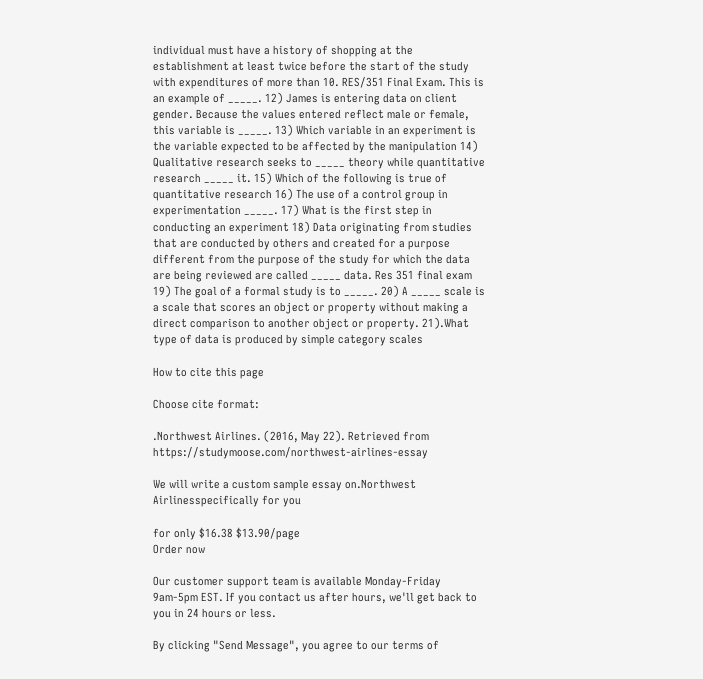individual must have a history of shopping at the establishment at least twice before the start of the study with expenditures of more than 10. RES/351 Final Exam. This is an example of _____. 12) James is entering data on client gender. Because the values entered reflect male or female, this variable is _____. 13) Which variable in an experiment is the variable expected to be affected by the manipulation 14) Qualitative research seeks to _____ theory while quantitative research _____ it. 15) Which of the following is true of quantitative research 16) The use of a control group in experimentation _____. 17) What is the first step in conducting an experiment 18) Data originating from studies that are conducted by others and created for a purpose different from the purpose of the study for which the data are being reviewed are called _____ data. Res 351 final exam 19) The goal of a formal study is to _____. 20) A _____ scale is a scale that scores an object or property without making a direct comparison to another object or property. 21).What type of data is produced by simple category scales

How to cite this page

Choose cite format:

.Northwest Airlines. (2016, May 22). Retrieved from https://studymoose.com/northwest-airlines-essay

We will write a custom sample essay on.Northwest Airlinesspecifically for you

for only $16.38 $13.90/page
Order now

Our customer support team is available Monday-Friday 9am-5pm EST. If you contact us after hours, we'll get back to you in 24 hours or less.

By clicking "Send Message", you agree to our terms of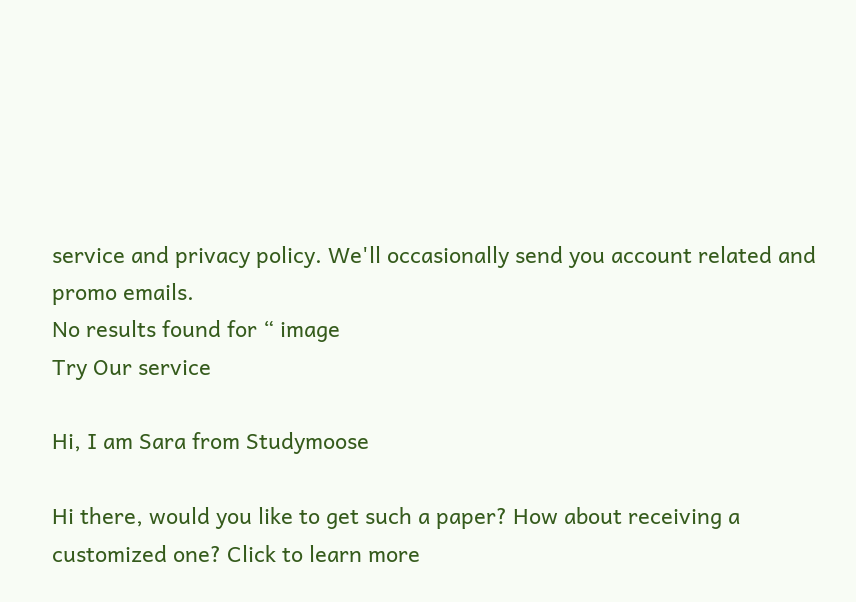service and privacy policy. We'll occasionally send you account related and promo emails.
No results found for “ image
Try Our service

Hi, I am Sara from Studymoose

Hi there, would you like to get such a paper? How about receiving a customized one? Click to learn more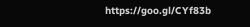https://goo.gl/CYf83b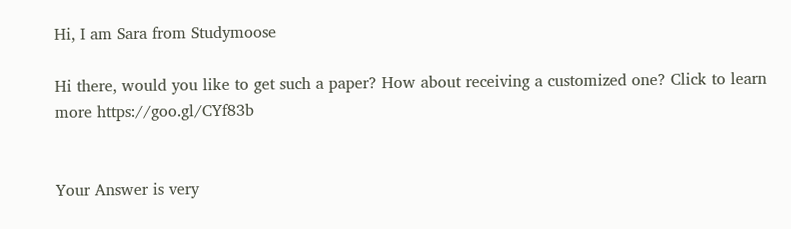Hi, I am Sara from Studymoose

Hi there, would you like to get such a paper? How about receiving a customized one? Click to learn more https://goo.gl/CYf83b


Your Answer is very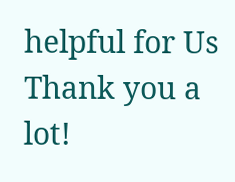helpful for Us
Thank you a lot!